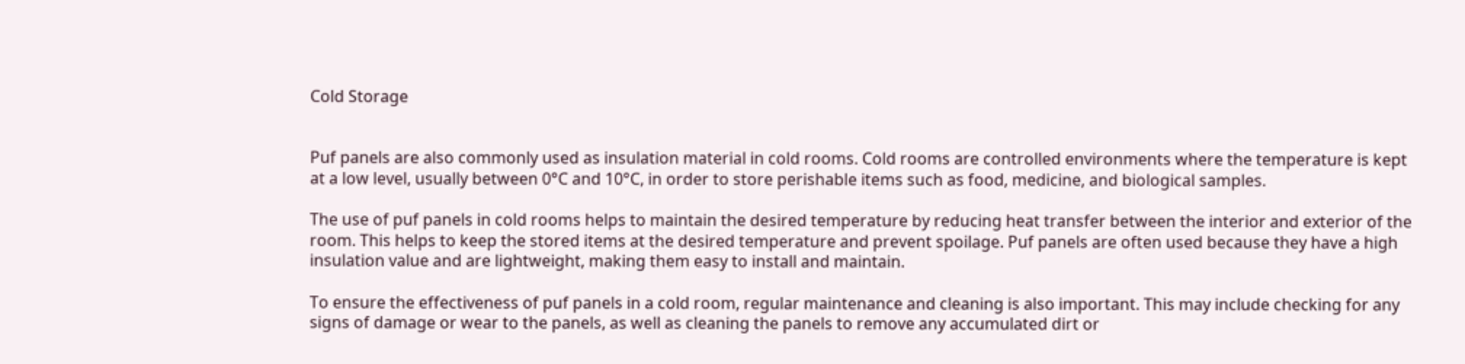Cold Storage


Puf panels are also commonly used as insulation material in cold rooms. Cold rooms are controlled environments where the temperature is kept at a low level, usually between 0°C and 10°C, in order to store perishable items such as food, medicine, and biological samples.

The use of puf panels in cold rooms helps to maintain the desired temperature by reducing heat transfer between the interior and exterior of the room. This helps to keep the stored items at the desired temperature and prevent spoilage. Puf panels are often used because they have a high insulation value and are lightweight, making them easy to install and maintain.

To ensure the effectiveness of puf panels in a cold room, regular maintenance and cleaning is also important. This may include checking for any signs of damage or wear to the panels, as well as cleaning the panels to remove any accumulated dirt or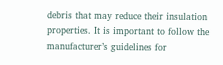debris that may reduce their insulation properties. It is important to follow the manufacturer’s guidelines for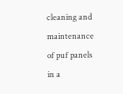cleaning and maintenance of puf panels in a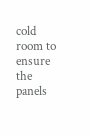cold room to ensure the panels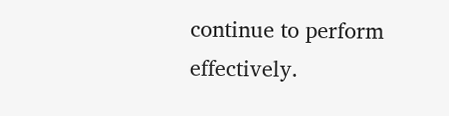continue to perform effectively.